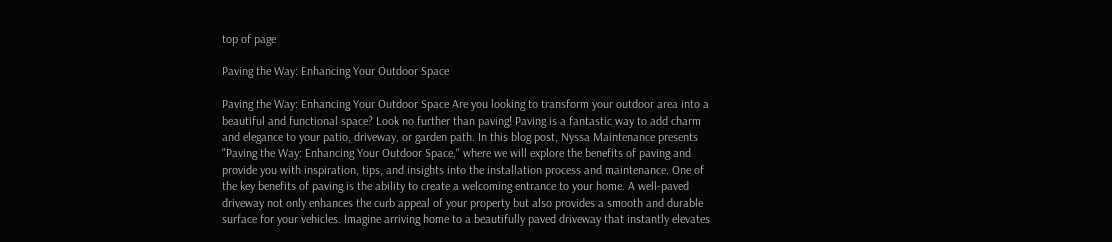top of page

Paving the Way: Enhancing Your Outdoor Space

Paving the Way: Enhancing Your Outdoor Space Are you looking to transform your outdoor area into a beautiful and functional space? Look no further than paving! Paving is a fantastic way to add charm and elegance to your patio, driveway, or garden path. In this blog post, Nyssa Maintenance presents "Paving the Way: Enhancing Your Outdoor Space," where we will explore the benefits of paving and provide you with inspiration, tips, and insights into the installation process and maintenance. One of the key benefits of paving is the ability to create a welcoming entrance to your home. A well-paved driveway not only enhances the curb appeal of your property but also provides a smooth and durable surface for your vehicles. Imagine arriving home to a beautifully paved driveway that instantly elevates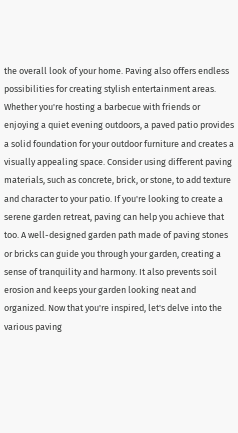the overall look of your home. Paving also offers endless possibilities for creating stylish entertainment areas. Whether you're hosting a barbecue with friends or enjoying a quiet evening outdoors, a paved patio provides a solid foundation for your outdoor furniture and creates a visually appealing space. Consider using different paving materials, such as concrete, brick, or stone, to add texture and character to your patio. If you're looking to create a serene garden retreat, paving can help you achieve that too. A well-designed garden path made of paving stones or bricks can guide you through your garden, creating a sense of tranquility and harmony. It also prevents soil erosion and keeps your garden looking neat and organized. Now that you're inspired, let's delve into the various paving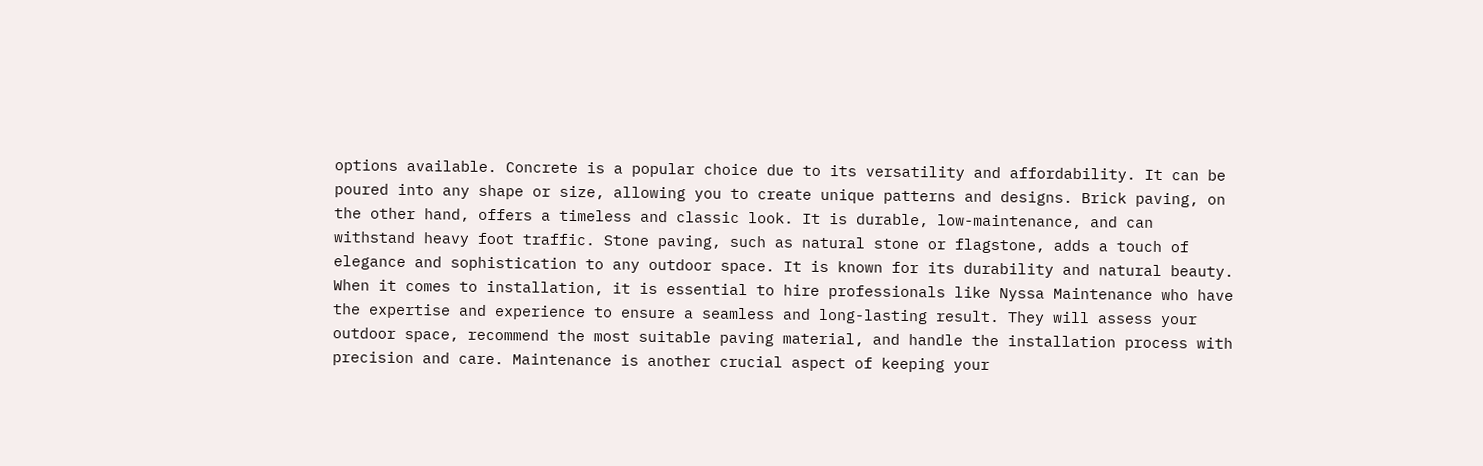options available. Concrete is a popular choice due to its versatility and affordability. It can be poured into any shape or size, allowing you to create unique patterns and designs. Brick paving, on the other hand, offers a timeless and classic look. It is durable, low-maintenance, and can withstand heavy foot traffic. Stone paving, such as natural stone or flagstone, adds a touch of elegance and sophistication to any outdoor space. It is known for its durability and natural beauty. When it comes to installation, it is essential to hire professionals like Nyssa Maintenance who have the expertise and experience to ensure a seamless and long-lasting result. They will assess your outdoor space, recommend the most suitable paving material, and handle the installation process with precision and care. Maintenance is another crucial aspect of keeping your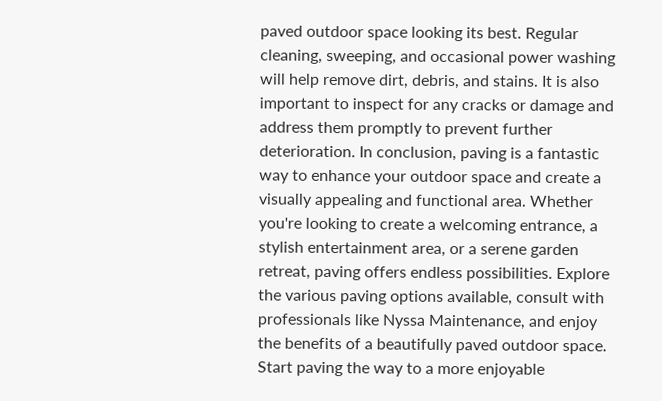paved outdoor space looking its best. Regular cleaning, sweeping, and occasional power washing will help remove dirt, debris, and stains. It is also important to inspect for any cracks or damage and address them promptly to prevent further deterioration. In conclusion, paving is a fantastic way to enhance your outdoor space and create a visually appealing and functional area. Whether you're looking to create a welcoming entrance, a stylish entertainment area, or a serene garden retreat, paving offers endless possibilities. Explore the various paving options available, consult with professionals like Nyssa Maintenance, and enjoy the benefits of a beautifully paved outdoor space. Start paving the way to a more enjoyable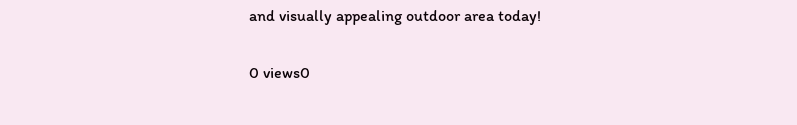and visually appealing outdoor area today!

0 views0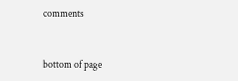comments


bottom of page